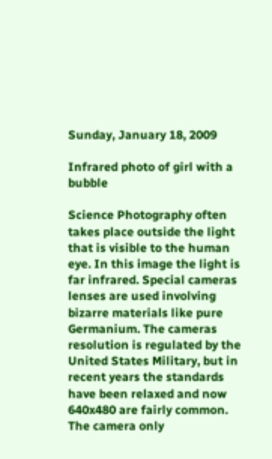Sunday, January 18, 2009

Infrared photo of girl with a bubble

Science Photography often takes place outside the light that is visible to the human eye. In this image the light is far infrared. Special cameras lenses are used involving bizarre materials like pure Germanium. The cameras resolution is regulated by the United States Military, but in recent years the standards have been relaxed and now 640x480 are fairly common. The camera only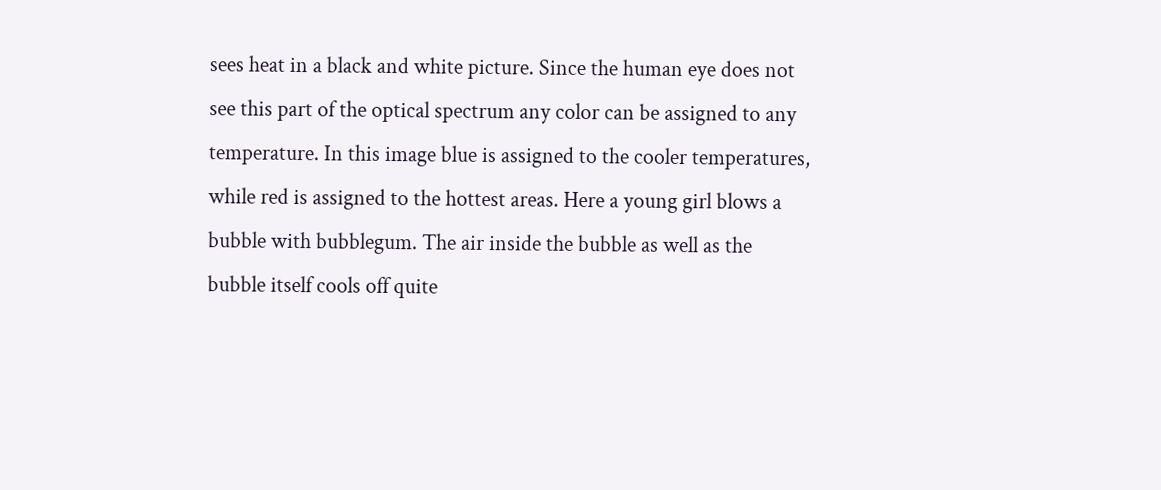sees heat in a black and white picture. Since the human eye does not see this part of the optical spectrum any color can be assigned to any temperature. In this image blue is assigned to the cooler temperatures, while red is assigned to the hottest areas. Here a young girl blows a bubble with bubblegum. The air inside the bubble as well as the bubble itself cools off quite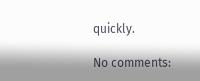quickly.

No comments: